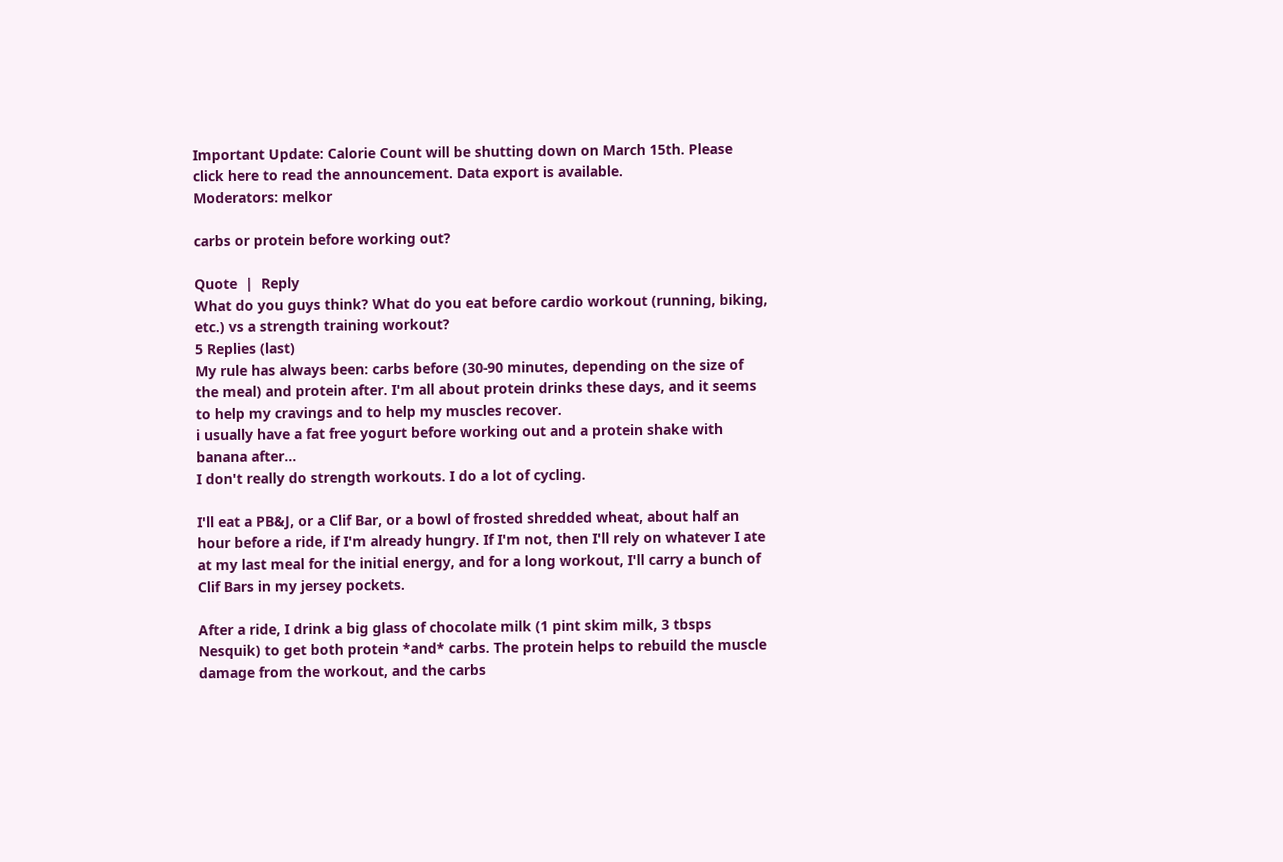Important Update: Calorie Count will be shutting down on March 15th. Please click here to read the announcement. Data export is available.
Moderators: melkor

carbs or protein before working out?

Quote  |  Reply
What do you guys think? What do you eat before cardio workout (running, biking, etc.) vs a strength training workout?
5 Replies (last)
My rule has always been: carbs before (30-90 minutes, depending on the size of the meal) and protein after. I'm all about protein drinks these days, and it seems to help my cravings and to help my muscles recover.
i usually have a fat free yogurt before working out and a protein shake with banana after...
I don't really do strength workouts. I do a lot of cycling.

I'll eat a PB&J, or a Clif Bar, or a bowl of frosted shredded wheat, about half an hour before a ride, if I'm already hungry. If I'm not, then I'll rely on whatever I ate at my last meal for the initial energy, and for a long workout, I'll carry a bunch of Clif Bars in my jersey pockets.

After a ride, I drink a big glass of chocolate milk (1 pint skim milk, 3 tbsps Nesquik) to get both protein *and* carbs. The protein helps to rebuild the muscle damage from the workout, and the carbs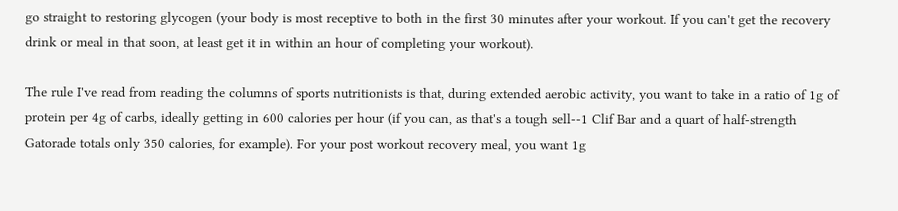go straight to restoring glycogen (your body is most receptive to both in the first 30 minutes after your workout. If you can't get the recovery drink or meal in that soon, at least get it in within an hour of completing your workout).

The rule I've read from reading the columns of sports nutritionists is that, during extended aerobic activity, you want to take in a ratio of 1g of protein per 4g of carbs, ideally getting in 600 calories per hour (if you can, as that's a tough sell--1 Clif Bar and a quart of half-strength Gatorade totals only 350 calories, for example). For your post workout recovery meal, you want 1g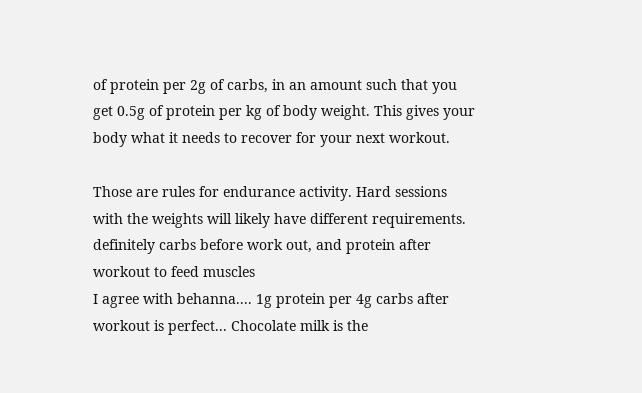of protein per 2g of carbs, in an amount such that you get 0.5g of protein per kg of body weight. This gives your body what it needs to recover for your next workout.

Those are rules for endurance activity. Hard sessions with the weights will likely have different requirements.
definitely carbs before work out, and protein after workout to feed muscles
I agree with behanna.... 1g protein per 4g carbs after workout is perfect... Chocolate milk is the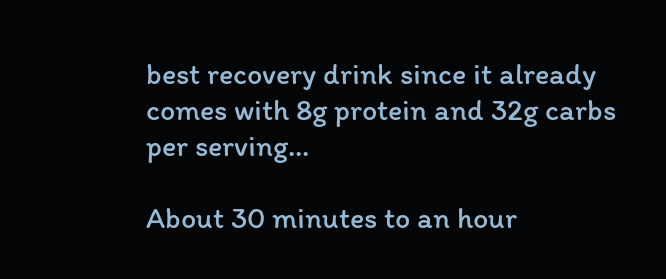best recovery drink since it already comes with 8g protein and 32g carbs per serving...

About 30 minutes to an hour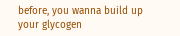before, you wanna build up your glycogen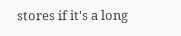stores if it's a long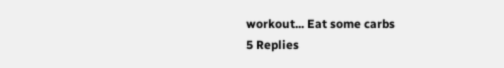workout... Eat some carbs
5 Replies